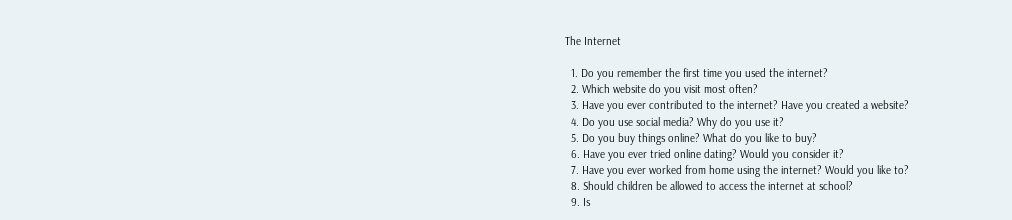The Internet

  1. Do you remember the first time you used the internet?
  2. Which website do you visit most often?
  3. Have you ever contributed to the internet? Have you created a website?
  4. Do you use social media? Why do you use it?
  5. Do you buy things online? What do you like to buy?
  6. Have you ever tried online dating? Would you consider it?
  7. Have you ever worked from home using the internet? Would you like to?
  8. Should children be allowed to access the internet at school?
  9. Is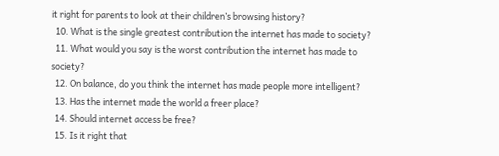it right for parents to look at their children’s browsing history?
  10. What is the single greatest contribution the internet has made to society?
  11. What would you say is the worst contribution the internet has made to society?
  12. On balance, do you think the internet has made people more intelligent?
  13. Has the internet made the world a freer place?
  14. Should internet access be free?
  15. Is it right that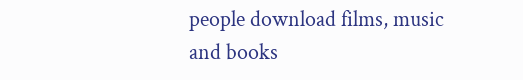people download films, music and books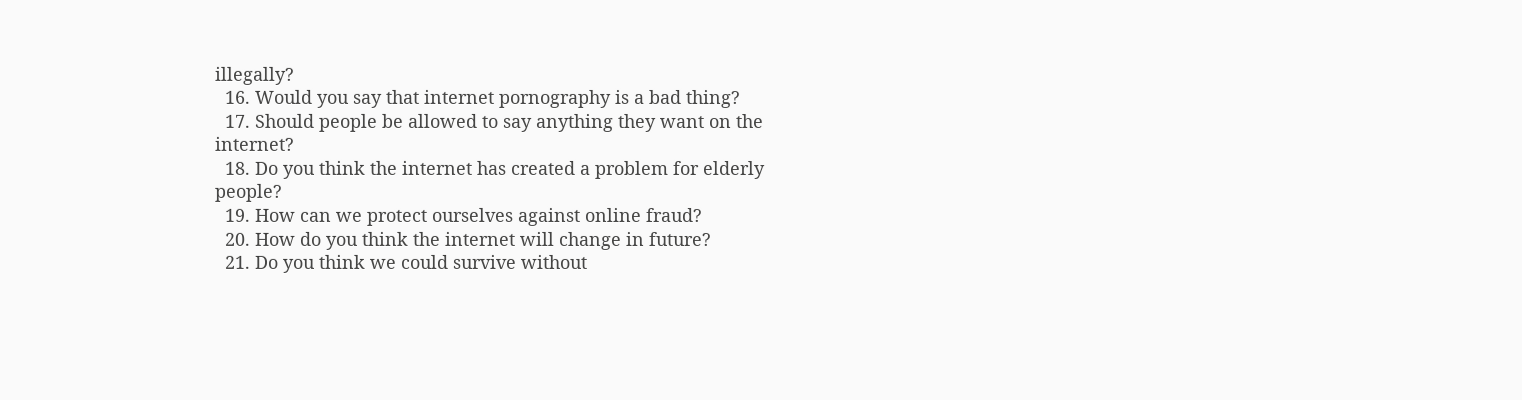illegally?
  16. Would you say that internet pornography is a bad thing?
  17. Should people be allowed to say anything they want on the internet?
  18. Do you think the internet has created a problem for elderly people?
  19. How can we protect ourselves against online fraud?
  20. How do you think the internet will change in future?
  21. Do you think we could survive without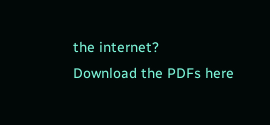the internet?
Download the PDFs here